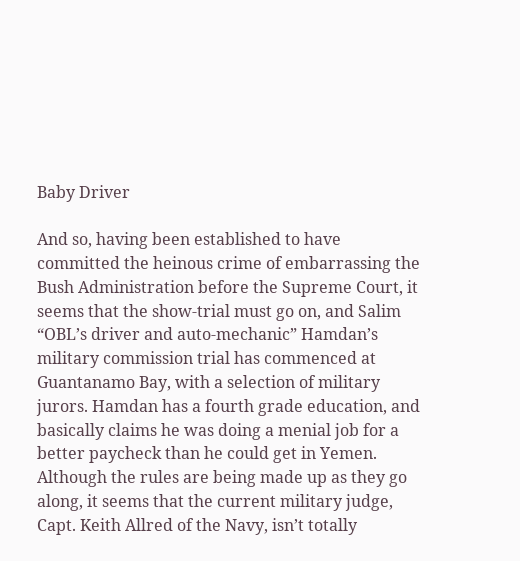Baby Driver

And so, having been established to have committed the heinous crime of embarrassing the Bush Administration before the Supreme Court, it seems that the show-trial must go on, and Salim “OBL’s driver and auto-mechanic” Hamdan’s military commission trial has commenced at Guantanamo Bay, with a selection of military jurors. Hamdan has a fourth grade education, and basically claims he was doing a menial job for a better paycheck than he could get in Yemen.
Although the rules are being made up as they go along, it seems that the current military judge, Capt. Keith Allred of the Navy, isn’t totally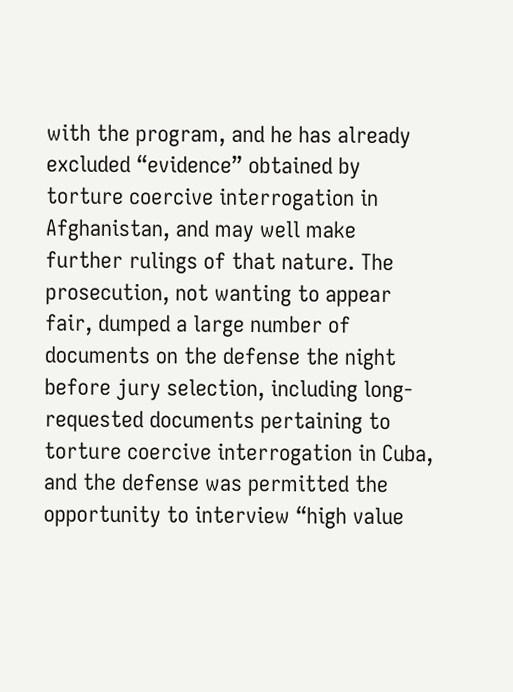with the program, and he has already excluded “evidence” obtained by torture coercive interrogation in Afghanistan, and may well make further rulings of that nature. The prosecution, not wanting to appear fair, dumped a large number of documents on the defense the night before jury selection, including long-requested documents pertaining to torture coercive interrogation in Cuba, and the defense was permitted the opportunity to interview “high value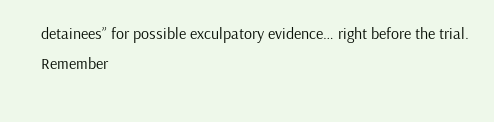detainees” for possible exculpatory evidence… right before the trial.
Remember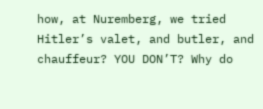how, at Nuremberg, we tried Hitler’s valet, and butler, and chauffeur? YOU DON’T? Why do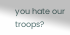you hate our troops?